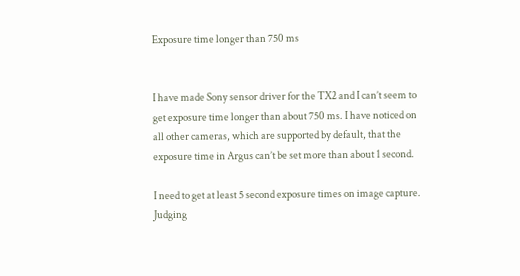Exposure time longer than 750 ms


I have made Sony sensor driver for the TX2 and I can’t seem to get exposure time longer than about 750 ms. I have noticed on all other cameras, which are supported by default, that the exposure time in Argus can’t be set more than about 1 second.

I need to get at least 5 second exposure times on image capture. Judging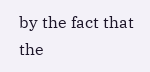by the fact that the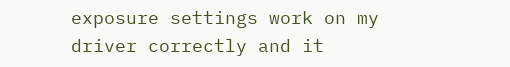exposure settings work on my driver correctly and it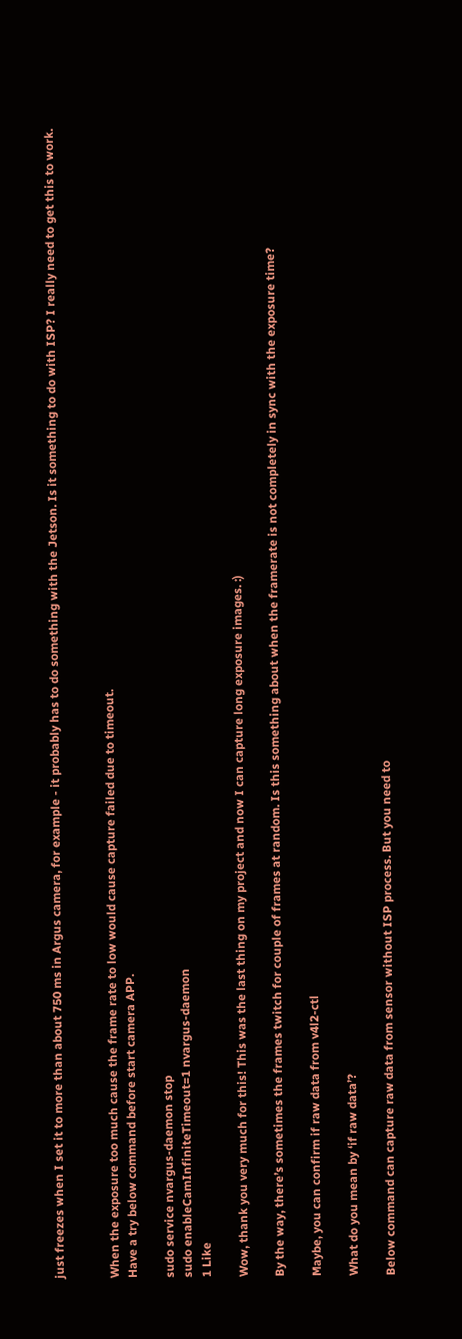just freezes when I set it to more than about 750 ms in Argus camera, for example - it probably has to do something with the Jetson. Is it something to do with ISP? I really need to get this to work.


When the exposure too much cause the frame rate to low would cause capture failed due to timeout.
Have a try below command before start camera APP.

sudo service nvargus-daemon stop
sudo enableCamInfiniteTimeout=1 nvargus-daemon
1 Like

Wow, thank you very much for this! This was the last thing on my project and now I can capture long exposure images. :)

By the way, there’s sometimes the frames twitch for couple of frames at random. Is this something about when the framerate is not completely in sync with the exposure time?

Maybe, you can confirm if raw data from v4l2-ctl

What do you mean by ‘if raw data’?

Below command can capture raw data from sensor without ISP process. But you need to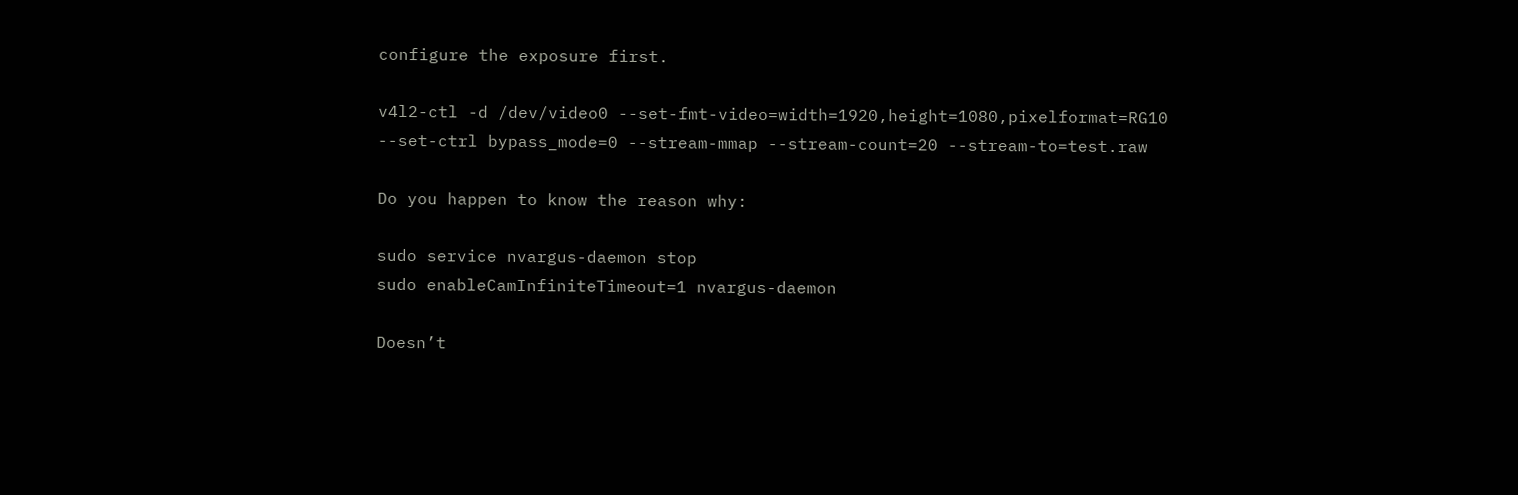configure the exposure first.

v4l2-ctl -d /dev/video0 --set-fmt-video=width=1920,height=1080,pixelformat=RG10 --set-ctrl bypass_mode=0 --stream-mmap --stream-count=20 --stream-to=test.raw

Do you happen to know the reason why:

sudo service nvargus-daemon stop
sudo enableCamInfiniteTimeout=1 nvargus-daemon

Doesn’t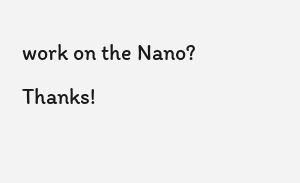work on the Nano? Thanks!